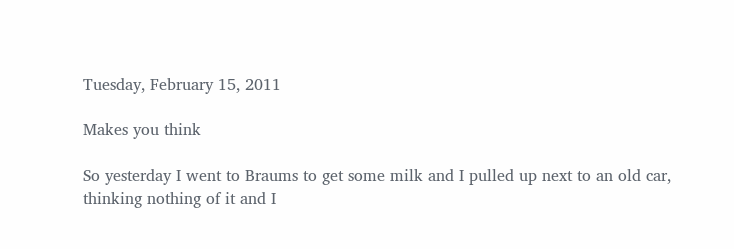Tuesday, February 15, 2011

Makes you think

So yesterday I went to Braums to get some milk and I pulled up next to an old car, thinking nothing of it and I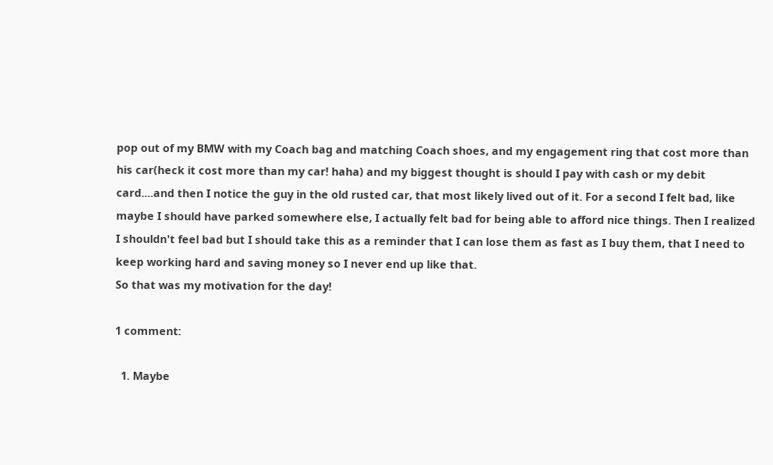pop out of my BMW with my Coach bag and matching Coach shoes, and my engagement ring that cost more than his car(heck it cost more than my car! haha) and my biggest thought is should I pay with cash or my debit card....and then I notice the guy in the old rusted car, that most likely lived out of it. For a second I felt bad, like maybe I should have parked somewhere else, I actually felt bad for being able to afford nice things. Then I realized I shouldn't feel bad but I should take this as a reminder that I can lose them as fast as I buy them, that I need to keep working hard and saving money so I never end up like that.
So that was my motivation for the day!

1 comment:

  1. Maybe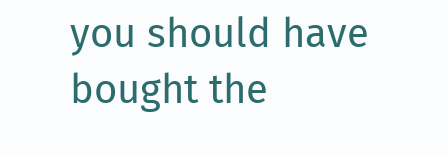you should have bought the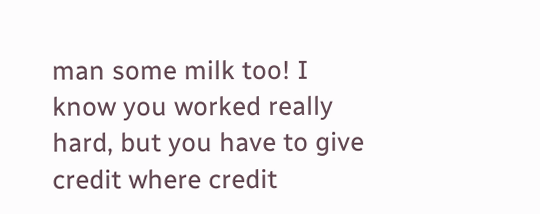man some milk too! I know you worked really hard, but you have to give credit where credit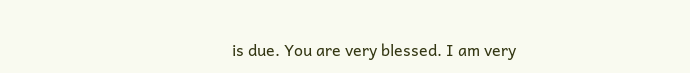is due. You are very blessed. I am very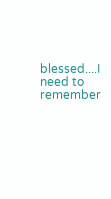blessed....I need to remember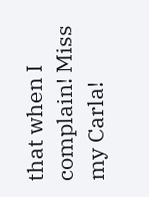that when I complain! Miss my Carla!